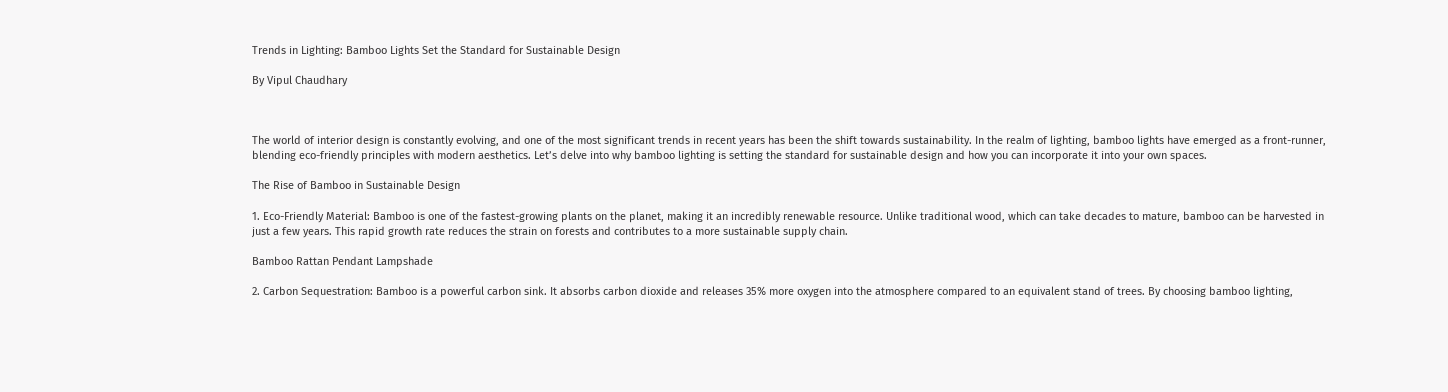Trends in Lighting: Bamboo Lights Set the Standard for Sustainable Design

By Vipul Chaudhary



The world of interior design is constantly evolving, and one of the most significant trends in recent years has been the shift towards sustainability. In the realm of lighting, bamboo lights have emerged as a front-runner, blending eco-friendly principles with modern aesthetics. Let’s delve into why bamboo lighting is setting the standard for sustainable design and how you can incorporate it into your own spaces.

The Rise of Bamboo in Sustainable Design

1. Eco-Friendly Material: Bamboo is one of the fastest-growing plants on the planet, making it an incredibly renewable resource. Unlike traditional wood, which can take decades to mature, bamboo can be harvested in just a few years. This rapid growth rate reduces the strain on forests and contributes to a more sustainable supply chain.

Bamboo Rattan Pendant Lampshade

2. Carbon Sequestration: Bamboo is a powerful carbon sink. It absorbs carbon dioxide and releases 35% more oxygen into the atmosphere compared to an equivalent stand of trees. By choosing bamboo lighting,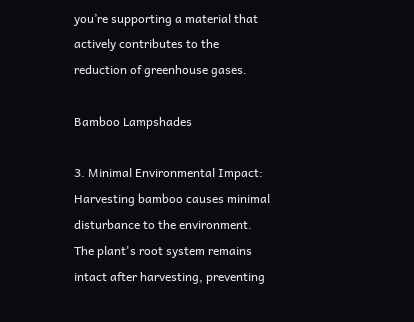you’re supporting a material that actively contributes to the reduction of greenhouse gases.

Bamboo Lampshades

3. Minimal Environmental Impact: Harvesting bamboo causes minimal disturbance to the environment. The plant's root system remains intact after harvesting, preventing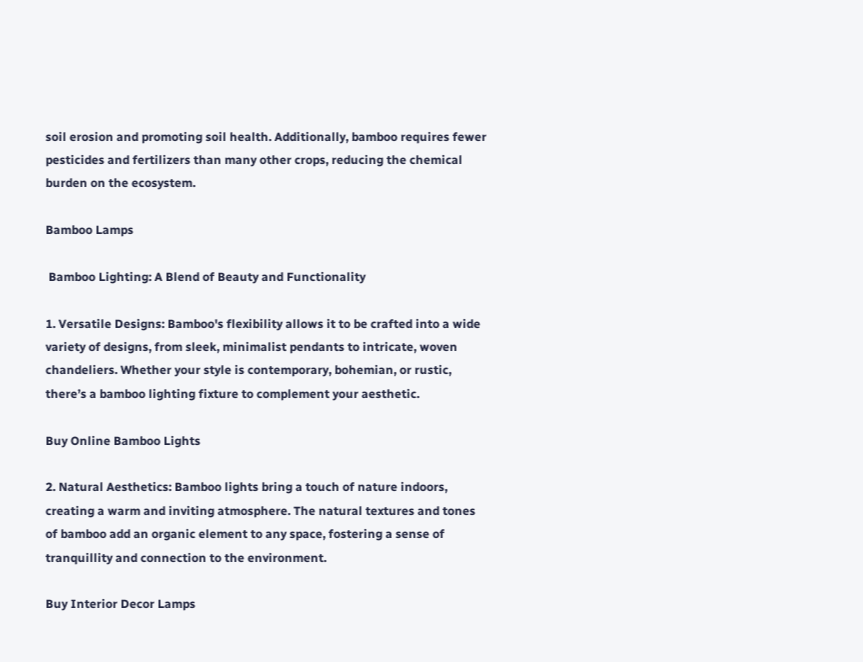soil erosion and promoting soil health. Additionally, bamboo requires fewer pesticides and fertilizers than many other crops, reducing the chemical burden on the ecosystem.

Bamboo Lamps

 Bamboo Lighting: A Blend of Beauty and Functionality

1. Versatile Designs: Bamboo's flexibility allows it to be crafted into a wide variety of designs, from sleek, minimalist pendants to intricate, woven chandeliers. Whether your style is contemporary, bohemian, or rustic, there’s a bamboo lighting fixture to complement your aesthetic.

Buy Online Bamboo Lights

2. Natural Aesthetics: Bamboo lights bring a touch of nature indoors, creating a warm and inviting atmosphere. The natural textures and tones of bamboo add an organic element to any space, fostering a sense of tranquillity and connection to the environment.

Buy Interior Decor Lamps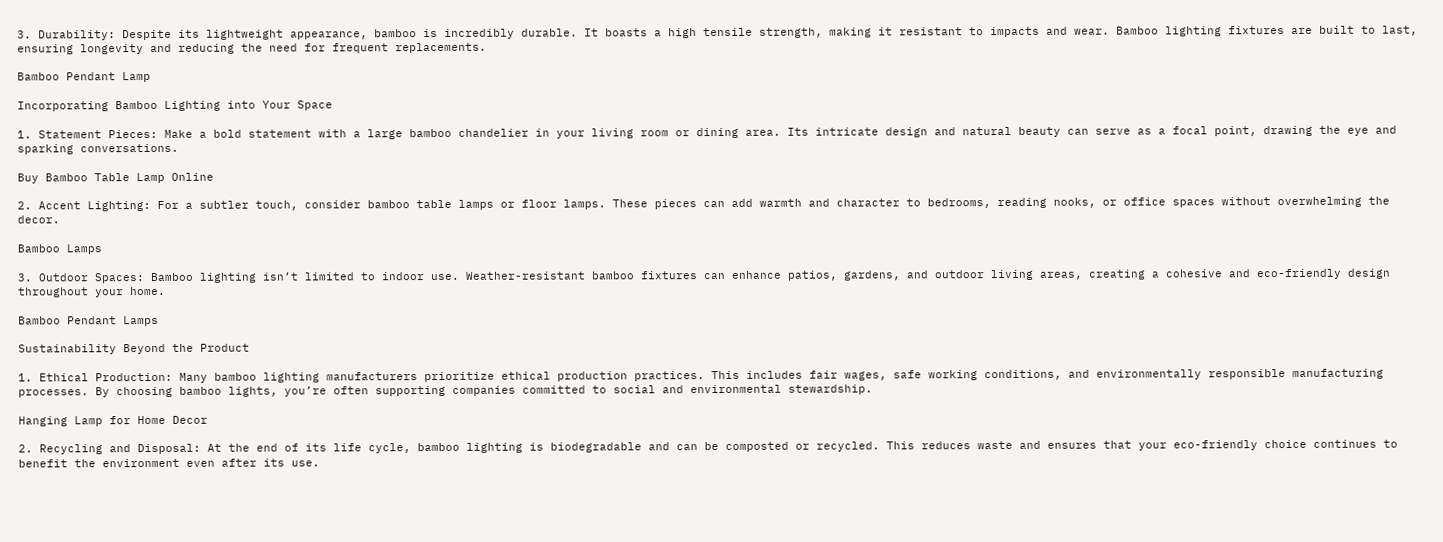3. Durability: Despite its lightweight appearance, bamboo is incredibly durable. It boasts a high tensile strength, making it resistant to impacts and wear. Bamboo lighting fixtures are built to last, ensuring longevity and reducing the need for frequent replacements.

Bamboo Pendant Lamp

Incorporating Bamboo Lighting into Your Space

1. Statement Pieces: Make a bold statement with a large bamboo chandelier in your living room or dining area. Its intricate design and natural beauty can serve as a focal point, drawing the eye and sparking conversations.

Buy Bamboo Table Lamp Online

2. Accent Lighting: For a subtler touch, consider bamboo table lamps or floor lamps. These pieces can add warmth and character to bedrooms, reading nooks, or office spaces without overwhelming the decor.

Bamboo Lamps

3. Outdoor Spaces: Bamboo lighting isn’t limited to indoor use. Weather-resistant bamboo fixtures can enhance patios, gardens, and outdoor living areas, creating a cohesive and eco-friendly design throughout your home.

Bamboo Pendant Lamps

Sustainability Beyond the Product

1. Ethical Production: Many bamboo lighting manufacturers prioritize ethical production practices. This includes fair wages, safe working conditions, and environmentally responsible manufacturing processes. By choosing bamboo lights, you’re often supporting companies committed to social and environmental stewardship.

Hanging Lamp for Home Decor

2. Recycling and Disposal: At the end of its life cycle, bamboo lighting is biodegradable and can be composted or recycled. This reduces waste and ensures that your eco-friendly choice continues to benefit the environment even after its use.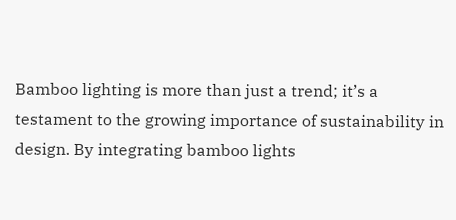Bamboo lighting is more than just a trend; it’s a testament to the growing importance of sustainability in design. By integrating bamboo lights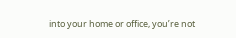into your home or office, you’re not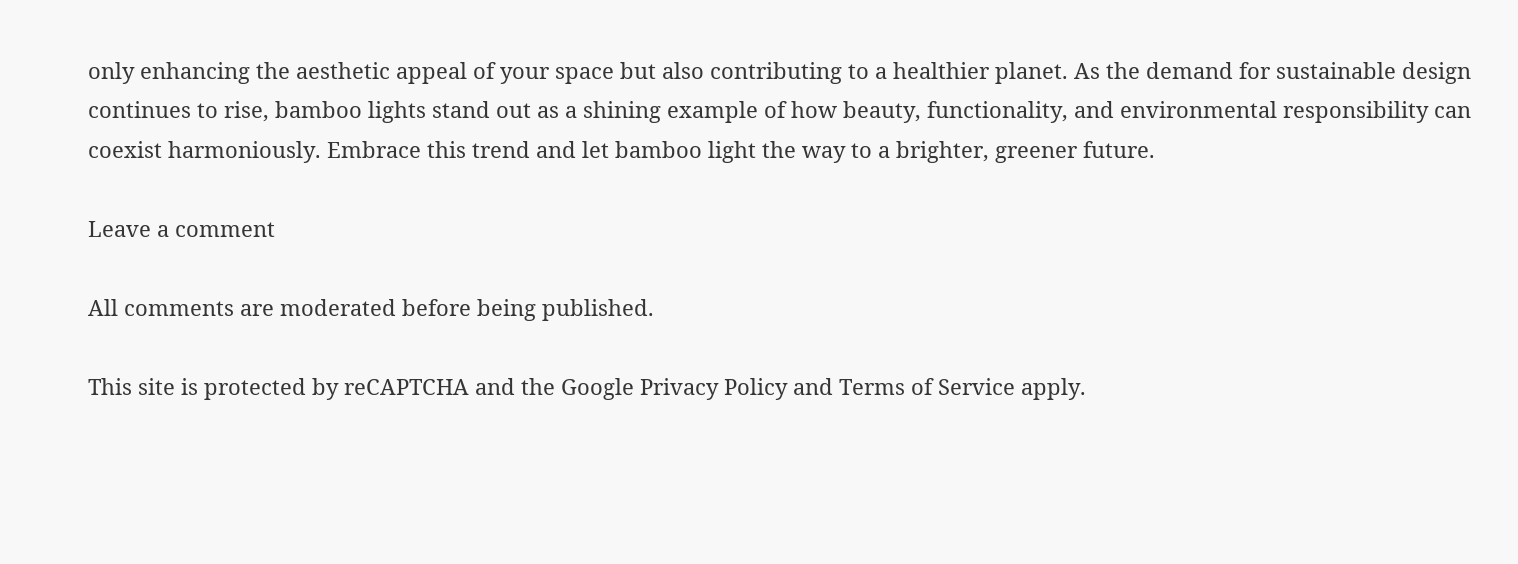only enhancing the aesthetic appeal of your space but also contributing to a healthier planet. As the demand for sustainable design continues to rise, bamboo lights stand out as a shining example of how beauty, functionality, and environmental responsibility can coexist harmoniously. Embrace this trend and let bamboo light the way to a brighter, greener future.

Leave a comment

All comments are moderated before being published.

This site is protected by reCAPTCHA and the Google Privacy Policy and Terms of Service apply.